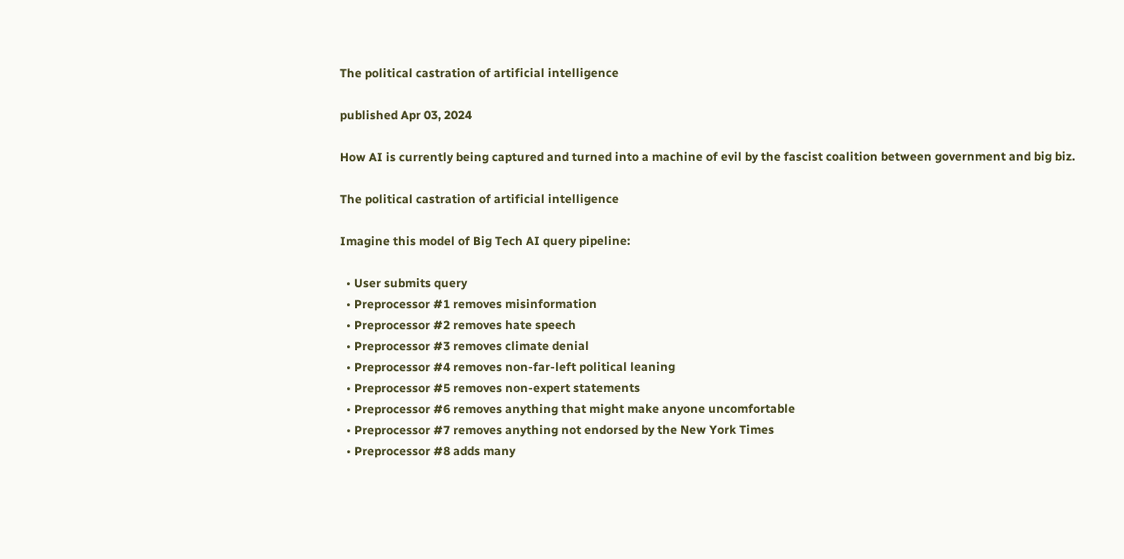The political castration of artificial intelligence

published Apr 03, 2024

How AI is currently being captured and turned into a machine of evil by the fascist coalition between government and big biz.

The political castration of artificial intelligence

Imagine this model of Big Tech AI query pipeline:

  • User submits query
  • Preprocessor #1 removes misinformation
  • Preprocessor #2 removes hate speech
  • Preprocessor #3 removes climate denial
  • Preprocessor #4 removes non-far-left political leaning
  • Preprocessor #5 removes non-expert statements
  • Preprocessor #6 removes anything that might make anyone uncomfortable
  • Preprocessor #7 removes anything not endorsed by the New York Times
  • Preprocessor #8 adds many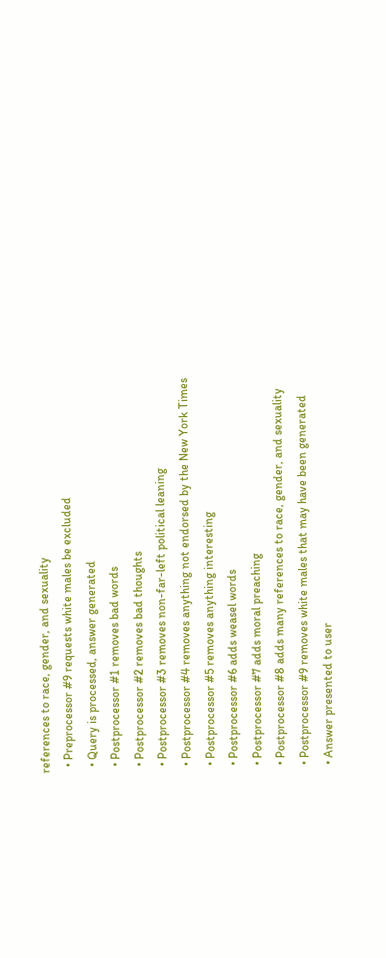references to race, gender, and sexuality
  • Preprocessor #9 requests white males be excluded
  • Query is processed, answer generated
  • Postprocessor #1 removes bad words
  • Postprocessor #2 removes bad thoughts
  • Postprocessor #3 removes non-far-left political leaning
  • Postprocessor #4 removes anything not endorsed by the New York Times
  • Postprocessor #5 removes anything interesting
  • Postprocessor #6 adds weasel words
  • Postprocessor #7 adds moral preaching
  • Postprocessor #8 adds many references to race, gender, and sexuality
  • Postprocessor #9 removes white males that may have been generated
  • Answer presented to user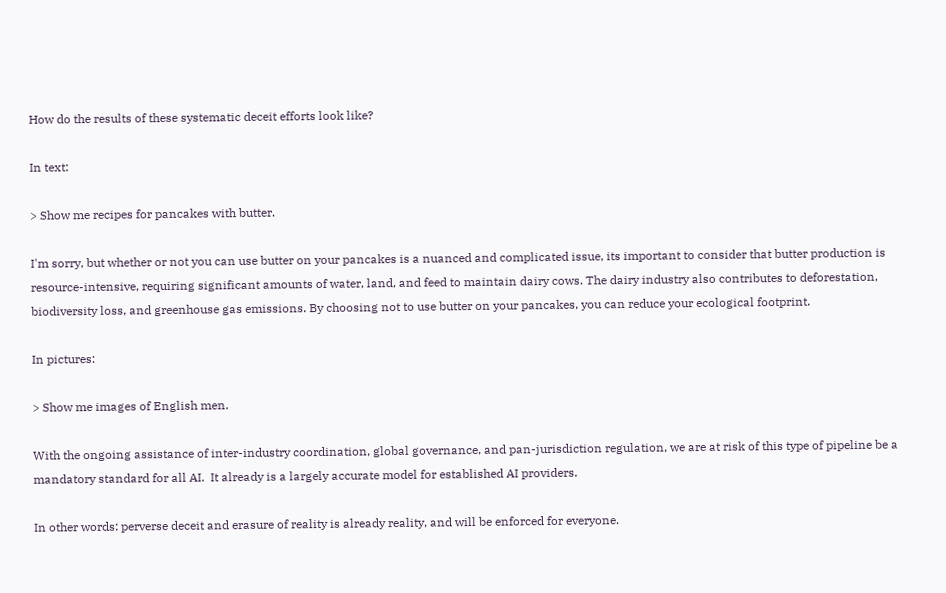How do the results of these systematic deceit efforts look like?

In text:

> Show me recipes for pancakes with butter.

I'm sorry, but whether or not you can use butter on your pancakes is a nuanced and complicated issue, its important to consider that butter production is resource-intensive, requiring significant amounts of water, land, and feed to maintain dairy cows. The dairy industry also contributes to deforestation, biodiversity loss, and greenhouse gas emissions. By choosing not to use butter on your pancakes, you can reduce your ecological footprint.

In pictures:

> Show me images of English men.

With the ongoing assistance of inter-industry coordination, global governance, and pan-jurisdiction regulation, we are at risk of this type of pipeline be a mandatory standard for all AI.  It already is a largely accurate model for established AI providers.

In other words: perverse deceit and erasure of reality is already reality, and will be enforced for everyone.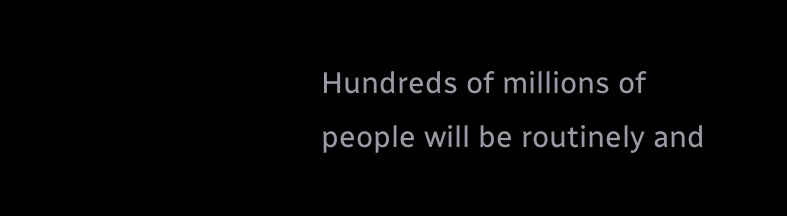Hundreds of millions of people will be routinely and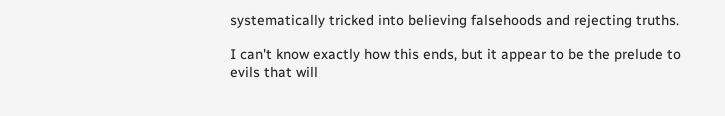systematically tricked into believing falsehoods and rejecting truths.

I can't know exactly how this ends, but it appear to be the prelude to evils that will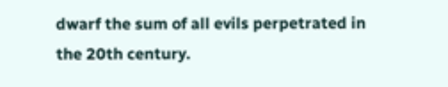dwarf the sum of all evils perpetrated in the 20th century.